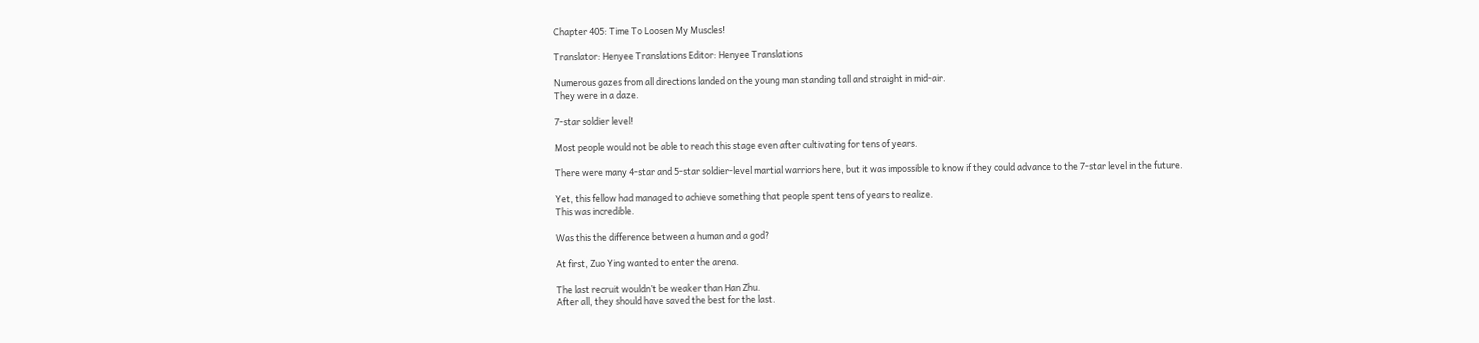Chapter 405: Time To Loosen My Muscles!

Translator: Henyee Translations Editor: Henyee Translations

Numerous gazes from all directions landed on the young man standing tall and straight in mid-air.
They were in a daze.

7-star soldier level!

Most people would not be able to reach this stage even after cultivating for tens of years.

There were many 4-star and 5-star soldier-level martial warriors here, but it was impossible to know if they could advance to the 7-star level in the future.

Yet, this fellow had managed to achieve something that people spent tens of years to realize.
This was incredible.

Was this the difference between a human and a god?

At first, Zuo Ying wanted to enter the arena.

The last recruit wouldn’t be weaker than Han Zhu.
After all, they should have saved the best for the last.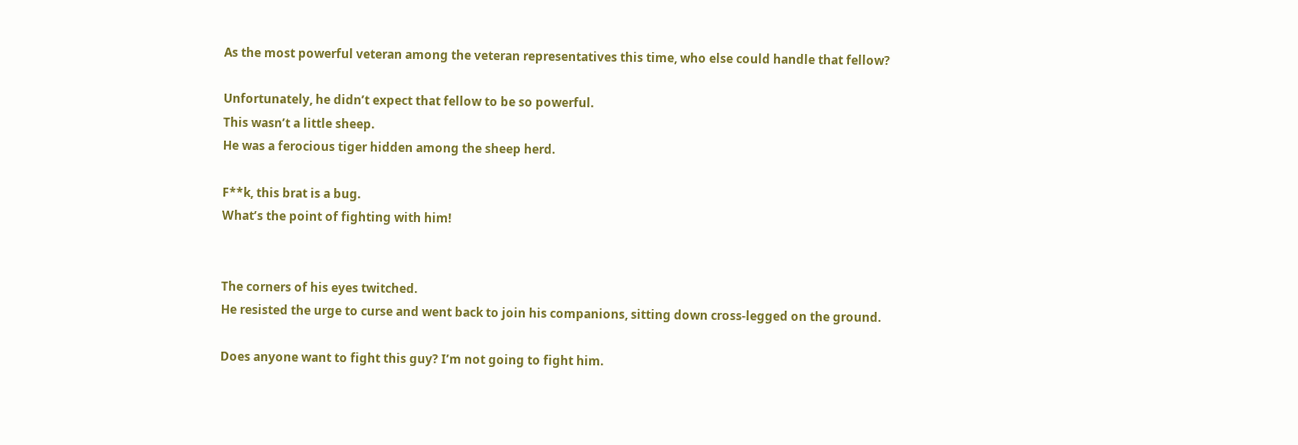As the most powerful veteran among the veteran representatives this time, who else could handle that fellow?

Unfortunately, he didn’t expect that fellow to be so powerful.
This wasn’t a little sheep.
He was a ferocious tiger hidden among the sheep herd.

F**k, this brat is a bug.
What’s the point of fighting with him!


The corners of his eyes twitched.
He resisted the urge to curse and went back to join his companions, sitting down cross-legged on the ground.

Does anyone want to fight this guy? I’m not going to fight him.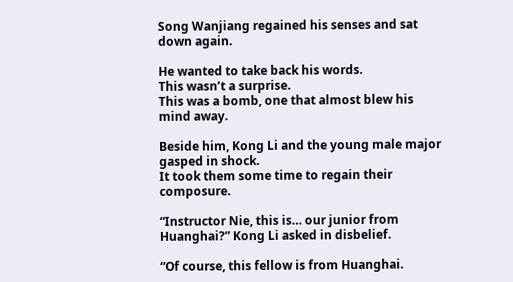Song Wanjiang regained his senses and sat down again.

He wanted to take back his words.
This wasn’t a surprise.
This was a bomb, one that almost blew his mind away.

Beside him, Kong Li and the young male major gasped in shock.
It took them some time to regain their composure.

“Instructor Nie, this is… our junior from Huanghai?” Kong Li asked in disbelief.

“Of course, this fellow is from Huanghai.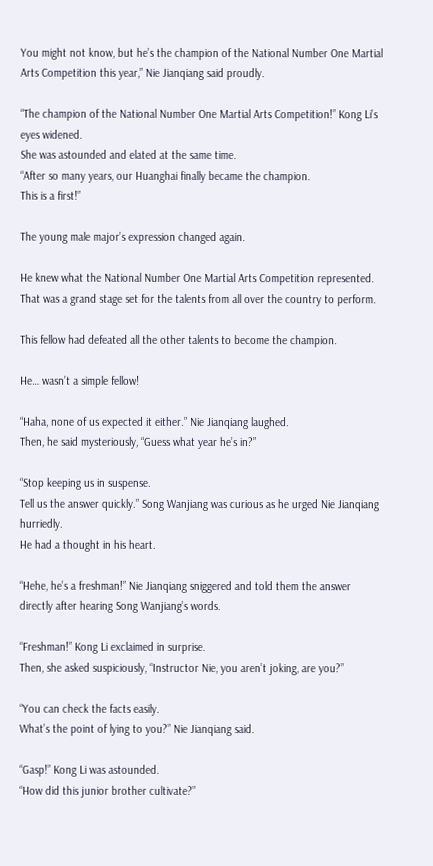You might not know, but he’s the champion of the National Number One Martial Arts Competition this year,” Nie Jianqiang said proudly.

“The champion of the National Number One Martial Arts Competition!” Kong Li’s eyes widened.
She was astounded and elated at the same time.
“After so many years, our Huanghai finally became the champion.
This is a first!”

The young male major’s expression changed again.

He knew what the National Number One Martial Arts Competition represented.
That was a grand stage set for the talents from all over the country to perform.

This fellow had defeated all the other talents to become the champion.

He… wasn’t a simple fellow!

“Haha, none of us expected it either.” Nie Jianqiang laughed.
Then, he said mysteriously, “Guess what year he’s in?”

“Stop keeping us in suspense.
Tell us the answer quickly.” Song Wanjiang was curious as he urged Nie Jianqiang hurriedly.
He had a thought in his heart.

“Hehe, he’s a freshman!” Nie Jianqiang sniggered and told them the answer directly after hearing Song Wanjiang’s words.

“Freshman!” Kong Li exclaimed in surprise.
Then, she asked suspiciously, “Instructor Nie, you aren’t joking, are you?”

“You can check the facts easily.
What’s the point of lying to you?” Nie Jianqiang said.

“Gasp!” Kong Li was astounded.
“How did this junior brother cultivate?”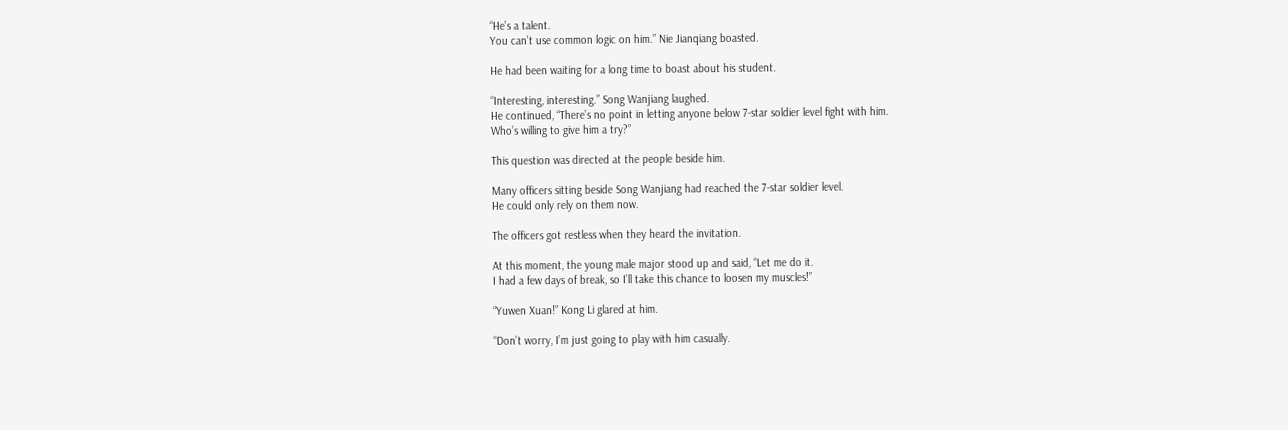“He’s a talent.
You can’t use common logic on him.” Nie Jianqiang boasted.

He had been waiting for a long time to boast about his student.

“Interesting, interesting.” Song Wanjiang laughed.
He continued, “There’s no point in letting anyone below 7-star soldier level fight with him.
Who’s willing to give him a try?”

This question was directed at the people beside him.

Many officers sitting beside Song Wanjiang had reached the 7-star soldier level.
He could only rely on them now.

The officers got restless when they heard the invitation.

At this moment, the young male major stood up and said, “Let me do it.
I had a few days of break, so I’ll take this chance to loosen my muscles!”

“Yuwen Xuan!” Kong Li glared at him.

“Don’t worry, I’m just going to play with him casually.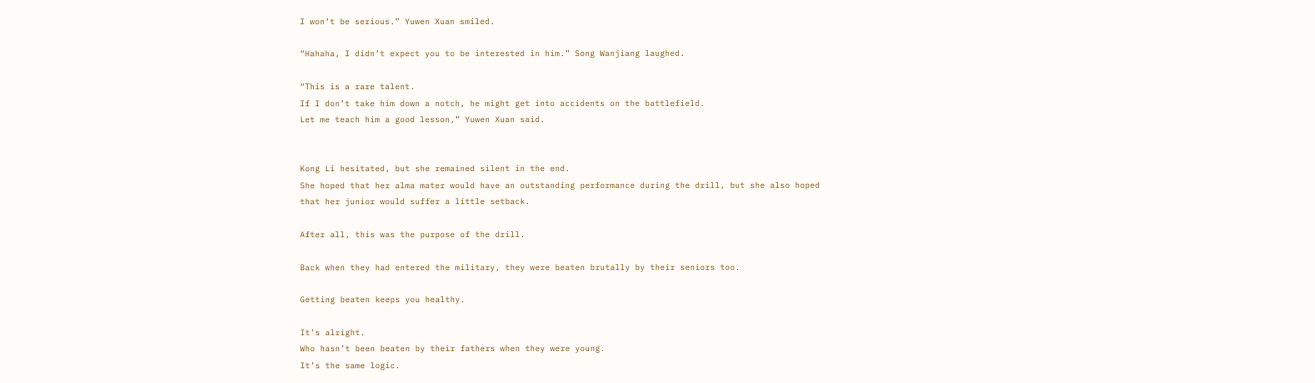I won’t be serious.” Yuwen Xuan smiled.

“Hahaha, I didn’t expect you to be interested in him.” Song Wanjiang laughed.

“This is a rare talent.
If I don’t take him down a notch, he might get into accidents on the battlefield.
Let me teach him a good lesson,” Yuwen Xuan said.


Kong Li hesitated, but she remained silent in the end.
She hoped that her alma mater would have an outstanding performance during the drill, but she also hoped that her junior would suffer a little setback.

After all, this was the purpose of the drill.

Back when they had entered the military, they were beaten brutally by their seniors too.

Getting beaten keeps you healthy.

It’s alright.
Who hasn’t been beaten by their fathers when they were young.
It’s the same logic.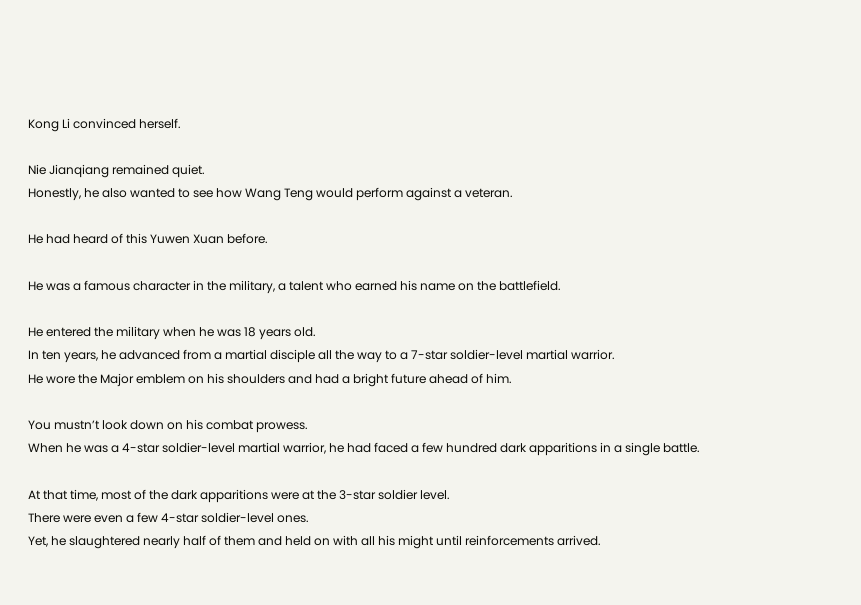Kong Li convinced herself.

Nie Jianqiang remained quiet.
Honestly, he also wanted to see how Wang Teng would perform against a veteran.

He had heard of this Yuwen Xuan before.

He was a famous character in the military, a talent who earned his name on the battlefield.

He entered the military when he was 18 years old.
In ten years, he advanced from a martial disciple all the way to a 7-star soldier-level martial warrior.
He wore the Major emblem on his shoulders and had a bright future ahead of him.

You mustn’t look down on his combat prowess.
When he was a 4-star soldier-level martial warrior, he had faced a few hundred dark apparitions in a single battle.

At that time, most of the dark apparitions were at the 3-star soldier level.
There were even a few 4-star soldier-level ones.
Yet, he slaughtered nearly half of them and held on with all his might until reinforcements arrived.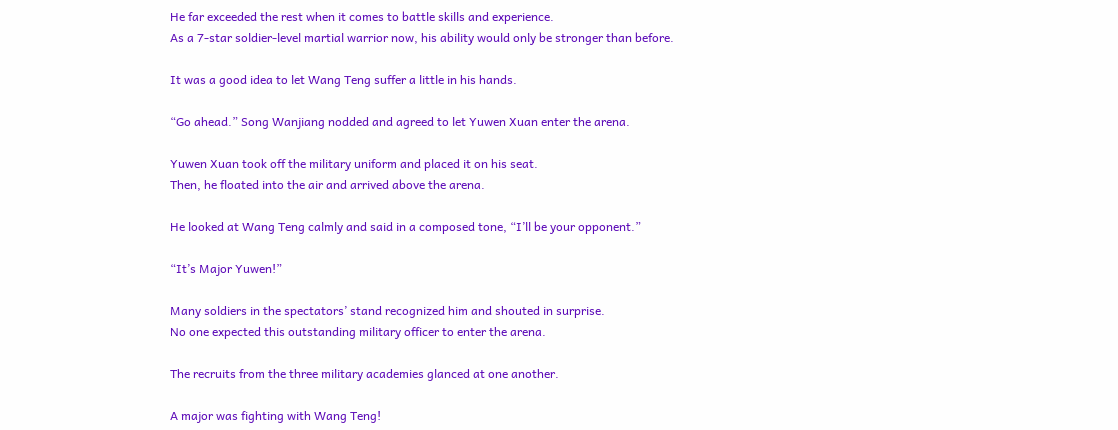He far exceeded the rest when it comes to battle skills and experience.
As a 7-star soldier-level martial warrior now, his ability would only be stronger than before.

It was a good idea to let Wang Teng suffer a little in his hands.

“Go ahead.” Song Wanjiang nodded and agreed to let Yuwen Xuan enter the arena.

Yuwen Xuan took off the military uniform and placed it on his seat.
Then, he floated into the air and arrived above the arena.

He looked at Wang Teng calmly and said in a composed tone, “I’ll be your opponent.”

“It’s Major Yuwen!”

Many soldiers in the spectators’ stand recognized him and shouted in surprise.
No one expected this outstanding military officer to enter the arena.

The recruits from the three military academies glanced at one another.

A major was fighting with Wang Teng!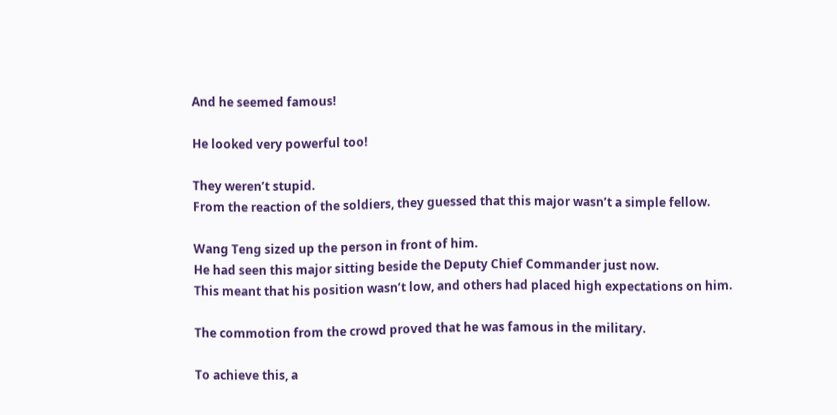And he seemed famous!

He looked very powerful too!

They weren’t stupid.
From the reaction of the soldiers, they guessed that this major wasn’t a simple fellow.

Wang Teng sized up the person in front of him.
He had seen this major sitting beside the Deputy Chief Commander just now.
This meant that his position wasn’t low, and others had placed high expectations on him.

The commotion from the crowd proved that he was famous in the military.

To achieve this, a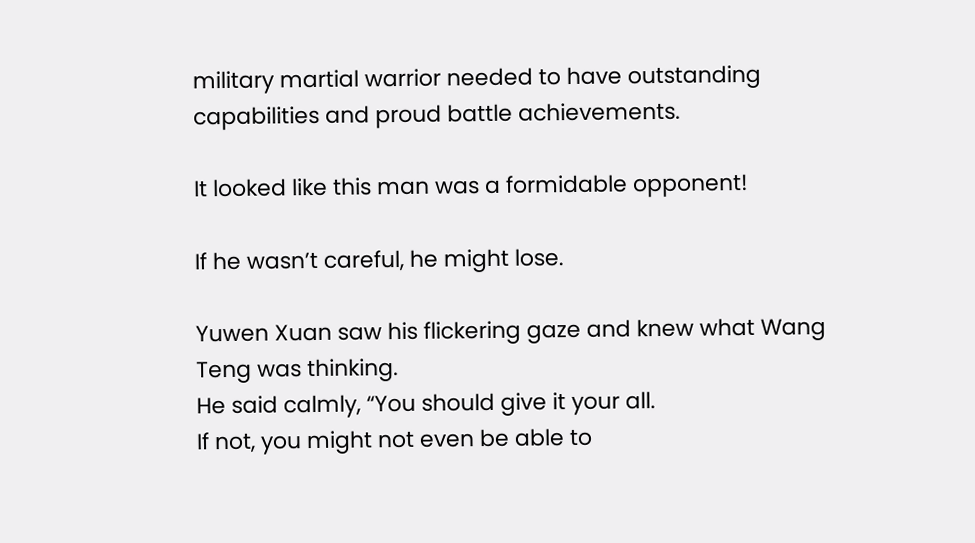military martial warrior needed to have outstanding capabilities and proud battle achievements.

It looked like this man was a formidable opponent!

If he wasn’t careful, he might lose.

Yuwen Xuan saw his flickering gaze and knew what Wang Teng was thinking.
He said calmly, “You should give it your all.
If not, you might not even be able to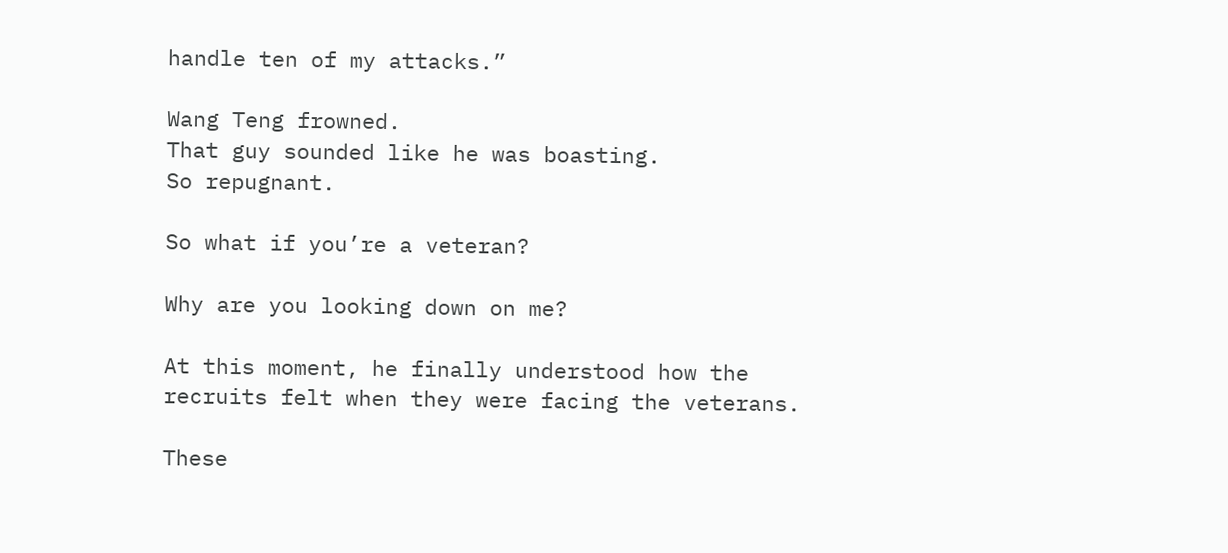handle ten of my attacks.”

Wang Teng frowned.
That guy sounded like he was boasting.
So repugnant.

So what if you’re a veteran?

Why are you looking down on me?

At this moment, he finally understood how the recruits felt when they were facing the veterans.

These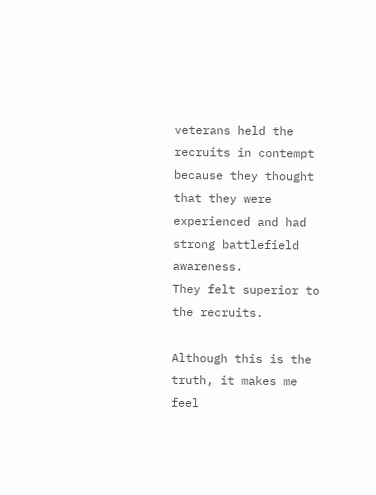veterans held the recruits in contempt because they thought that they were experienced and had strong battlefield awareness.
They felt superior to the recruits.

Although this is the truth, it makes me feel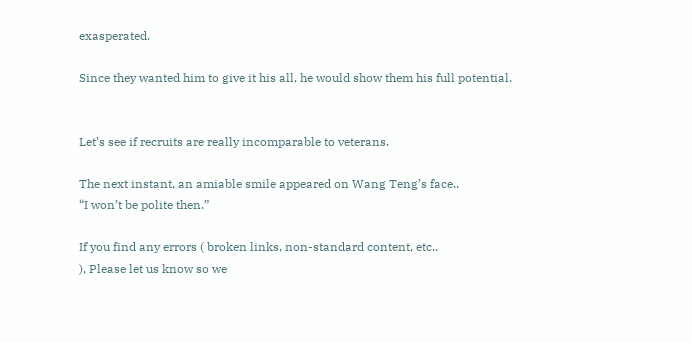exasperated.

Since they wanted him to give it his all, he would show them his full potential.


Let’s see if recruits are really incomparable to veterans.

The next instant, an amiable smile appeared on Wang Teng’s face..
“I won’t be polite then.”

If you find any errors ( broken links, non-standard content, etc..
), Please let us know so we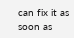can fix it as soon as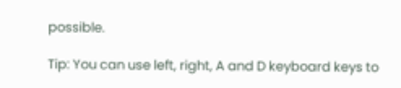possible.

Tip: You can use left, right, A and D keyboard keys to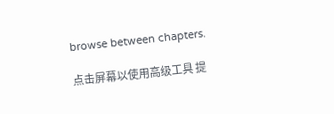browse between chapters.

点击屏幕以使用高级工具 提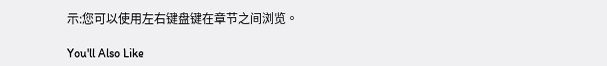示:您可以使用左右键盘键在章节之间浏览。

You'll Also Like